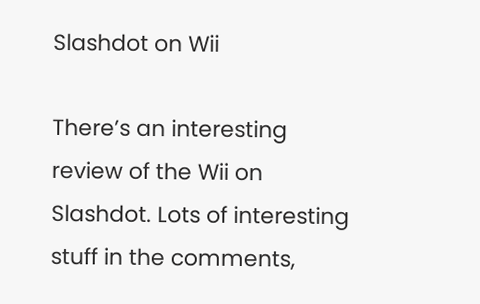Slashdot on Wii

There’s an interesting review of the Wii on Slashdot. Lots of interesting stuff in the comments,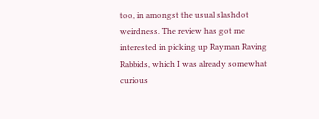too, in amongst the usual slashdot weirdness. The review has got me interested in picking up Rayman Raving Rabbids, which I was already somewhat curious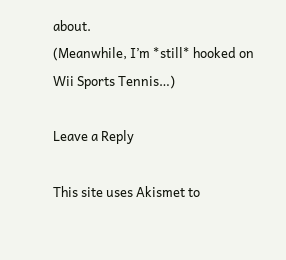about.
(Meanwhile, I’m *still* hooked on Wii Sports Tennis…)

Leave a Reply

This site uses Akismet to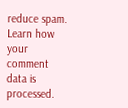reduce spam. Learn how your comment data is processed.